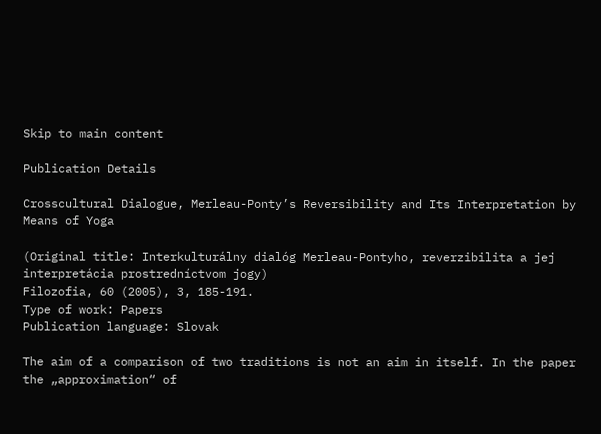Skip to main content

Publication Details

Crosscultural Dialogue, Merleau-Ponty’s Reversibility and Its Interpretation by Means of Yoga

(Original title: Interkulturálny dialóg Merleau-Pontyho, reverzibilita a jej interpretácia prostredníctvom jogy)
Filozofia, 60 (2005), 3, 185-191.
Type of work: Papers
Publication language: Slovak

The aim of a comparison of two traditions is not an aim in itself. In the paper the „approximation“ of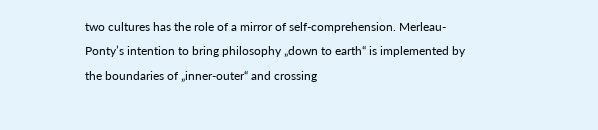two cultures has the role of a mirror of self-comprehension. Merleau-Ponty’s intention to bring philosophy „down to earth“ is implemented by the boundaries of „inner-outer“ and crossing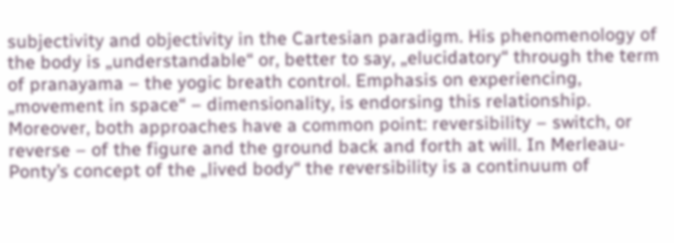subjectivity and objectivity in the Cartesian paradigm. His phenomenology of the body is „understandable“ or, better to say, „elucidatory“ through the term of pranayama – the yogic breath control. Emphasis on experiencing, „movement in space“ – dimensionality, is endorsing this relationship. Moreover, both approaches have a common point: reversibility – switch, or reverse – of the figure and the ground back and forth at will. In Merleau-Ponty’s concept of the „lived body“ the reversibility is a continuum of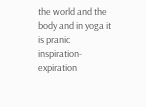the world and the body and in yoga it is pranic inspiration-expiration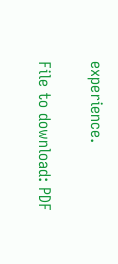experience.

File to download: PDF